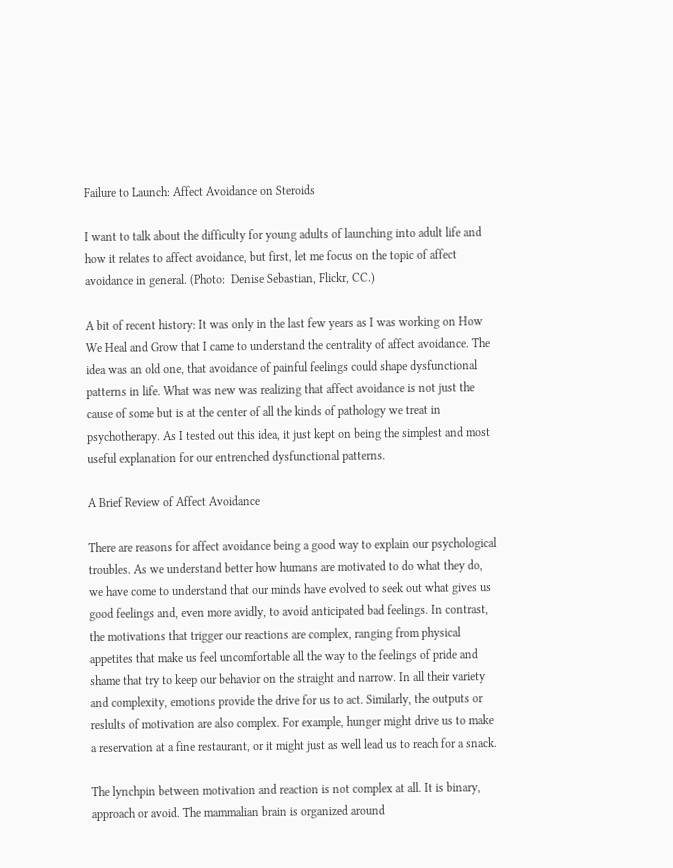Failure to Launch: Affect Avoidance on Steroids

I want to talk about the difficulty for young adults of launching into adult life and how it relates to affect avoidance, but first, let me focus on the topic of affect avoidance in general. (Photo:  Denise Sebastian, Flickr, CC.)

A bit of recent history: It was only in the last few years as I was working on How We Heal and Grow that I came to understand the centrality of affect avoidance. The idea was an old one, that avoidance of painful feelings could shape dysfunctional patterns in life. What was new was realizing that affect avoidance is not just the cause of some but is at the center of all the kinds of pathology we treat in psychotherapy. As I tested out this idea, it just kept on being the simplest and most useful explanation for our entrenched dysfunctional patterns.

A Brief Review of Affect Avoidance

There are reasons for affect avoidance being a good way to explain our psychological troubles. As we understand better how humans are motivated to do what they do, we have come to understand that our minds have evolved to seek out what gives us good feelings and, even more avidly, to avoid anticipated bad feelings. In contrast, the motivations that trigger our reactions are complex, ranging from physical appetites that make us feel uncomfortable all the way to the feelings of pride and shame that try to keep our behavior on the straight and narrow. In all their variety and complexity, emotions provide the drive for us to act. Similarly, the outputs or reslults of motivation are also complex. For example, hunger might drive us to make a reservation at a fine restaurant, or it might just as well lead us to reach for a snack.

The lynchpin between motivation and reaction is not complex at all. It is binary, approach or avoid. The mammalian brain is organized around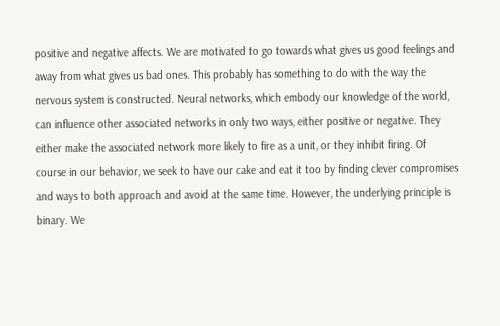positive and negative affects. We are motivated to go towards what gives us good feelings and away from what gives us bad ones. This probably has something to do with the way the nervous system is constructed. Neural networks, which embody our knowledge of the world, can influence other associated networks in only two ways, either positive or negative. They either make the associated network more likely to fire as a unit, or they inhibit firing. Of course in our behavior, we seek to have our cake and eat it too by finding clever compromises and ways to both approach and avoid at the same time. However, the underlying principle is binary. We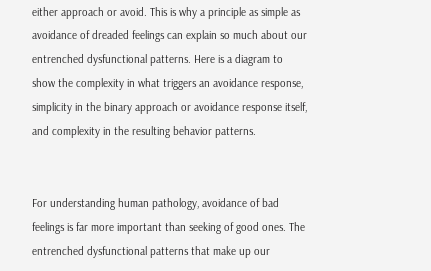either approach or avoid. This is why a principle as simple as avoidance of dreaded feelings can explain so much about our entrenched dysfunctional patterns. Here is a diagram to show the complexity in what triggers an avoidance response, simplicity in the binary approach or avoidance response itself, and complexity in the resulting behavior patterns.


For understanding human pathology, avoidance of bad feelings is far more important than seeking of good ones. The entrenched dysfunctional patterns that make up our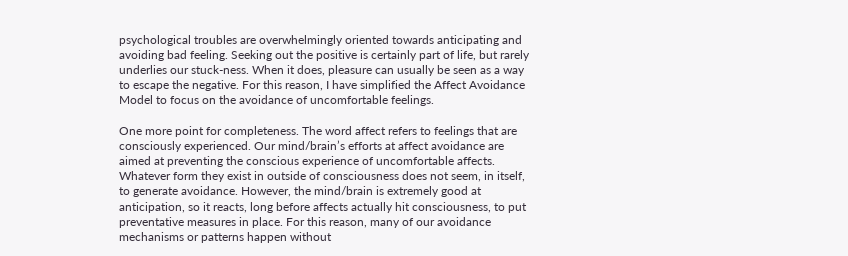psychological troubles are overwhelmingly oriented towards anticipating and avoiding bad feeling. Seeking out the positive is certainly part of life, but rarely underlies our stuck-ness. When it does, pleasure can usually be seen as a way to escape the negative. For this reason, I have simplified the Affect Avoidance Model to focus on the avoidance of uncomfortable feelings.

One more point for completeness. The word affect refers to feelings that are consciously experienced. Our mind/brain’s efforts at affect avoidance are aimed at preventing the conscious experience of uncomfortable affects. Whatever form they exist in outside of consciousness does not seem, in itself, to generate avoidance. However, the mind/brain is extremely good at anticipation, so it reacts, long before affects actually hit consciousness, to put preventative measures in place. For this reason, many of our avoidance mechanisms or patterns happen without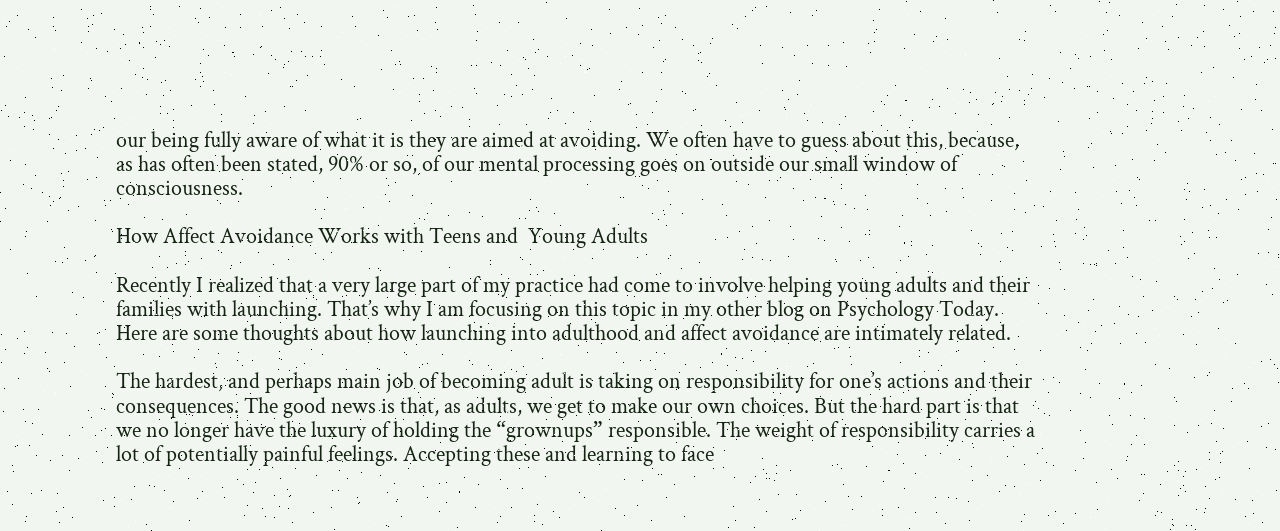our being fully aware of what it is they are aimed at avoiding. We often have to guess about this, because, as has often been stated, 90% or so, of our mental processing goes on outside our small window of consciousness.

How Affect Avoidance Works with Teens and  Young Adults

Recently I realized that a very large part of my practice had come to involve helping young adults and their families with launching. That’s why I am focusing on this topic in my other blog on Psychology Today. Here are some thoughts about how launching into adulthood and affect avoidance are intimately related.

The hardest, and perhaps main job of becoming adult is taking on responsibility for one’s actions and their consequences. The good news is that, as adults, we get to make our own choices. But the hard part is that we no longer have the luxury of holding the “grownups” responsible. The weight of responsibility carries a lot of potentially painful feelings. Accepting these and learning to face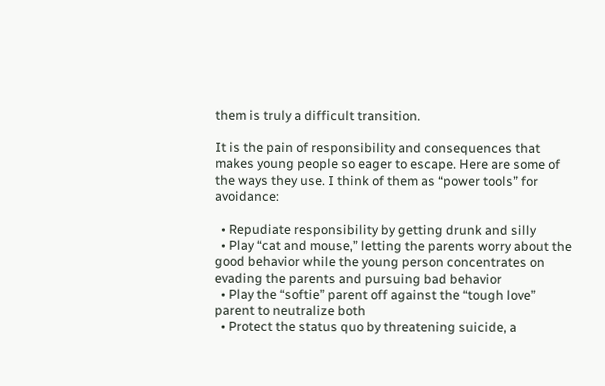them is truly a difficult transition.

It is the pain of responsibility and consequences that makes young people so eager to escape. Here are some of the ways they use. I think of them as “power tools” for avoidance:

  • Repudiate responsibility by getting drunk and silly
  • Play “cat and mouse,” letting the parents worry about the good behavior while the young person concentrates on evading the parents and pursuing bad behavior
  • Play the “softie” parent off against the “tough love” parent to neutralize both
  • Protect the status quo by threatening suicide, a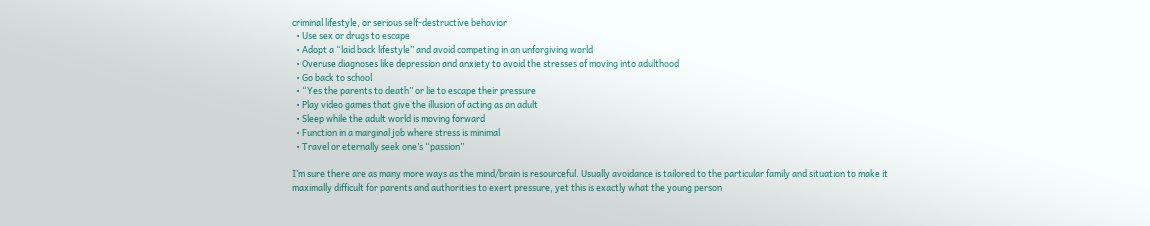criminal lifestyle, or serious self-destructive behavior
  • Use sex or drugs to escape
  • Adopt a “laid back lifestyle” and avoid competing in an unforgiving world
  • Overuse diagnoses like depression and anxiety to avoid the stresses of moving into adulthood
  • Go back to school
  • “Yes the parents to death” or lie to escape their pressure
  • Play video games that give the illusion of acting as an adult
  • Sleep while the adult world is moving forward
  • Function in a marginal job where stress is minimal
  • Travel or eternally seek one’s “passion”

I’m sure there are as many more ways as the mind/brain is resourceful. Usually avoidance is tailored to the particular family and situation to make it maximally difficult for parents and authorities to exert pressure, yet this is exactly what the young person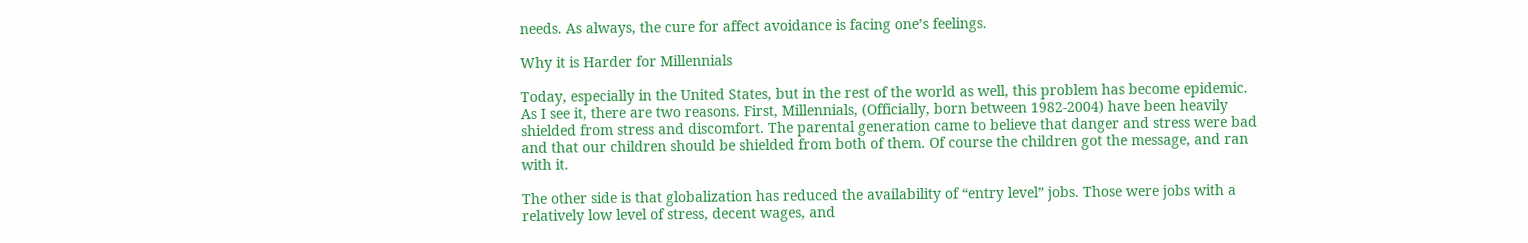needs. As always, the cure for affect avoidance is facing one’s feelings.

Why it is Harder for Millennials

Today, especially in the United States, but in the rest of the world as well, this problem has become epidemic. As I see it, there are two reasons. First, Millennials, (Officially, born between 1982-2004) have been heavily shielded from stress and discomfort. The parental generation came to believe that danger and stress were bad and that our children should be shielded from both of them. Of course the children got the message, and ran with it.

The other side is that globalization has reduced the availability of “entry level” jobs. Those were jobs with a relatively low level of stress, decent wages, and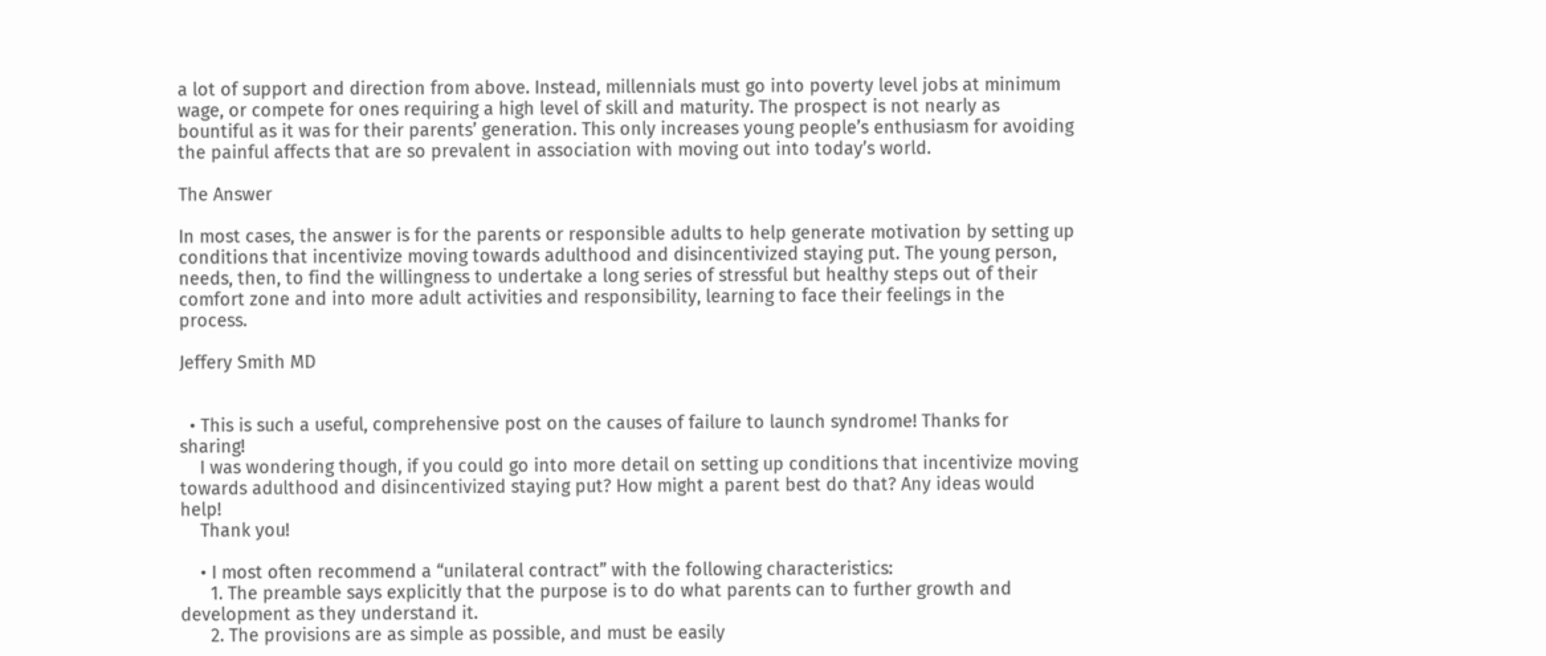a lot of support and direction from above. Instead, millennials must go into poverty level jobs at minimum wage, or compete for ones requiring a high level of skill and maturity. The prospect is not nearly as bountiful as it was for their parents’ generation. This only increases young people’s enthusiasm for avoiding the painful affects that are so prevalent in association with moving out into today’s world.

The Answer

In most cases, the answer is for the parents or responsible adults to help generate motivation by setting up conditions that incentivize moving towards adulthood and disincentivized staying put. The young person, needs, then, to find the willingness to undertake a long series of stressful but healthy steps out of their comfort zone and into more adult activities and responsibility, learning to face their feelings in the process.

Jeffery Smith MD


  • This is such a useful, comprehensive post on the causes of failure to launch syndrome! Thanks for sharing!
    I was wondering though, if you could go into more detail on setting up conditions that incentivize moving towards adulthood and disincentivized staying put? How might a parent best do that? Any ideas would help!
    Thank you!

    • I most often recommend a “unilateral contract” with the following characteristics:
      1. The preamble says explicitly that the purpose is to do what parents can to further growth and development as they understand it.
      2. The provisions are as simple as possible, and must be easily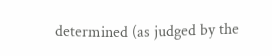determined (as judged by the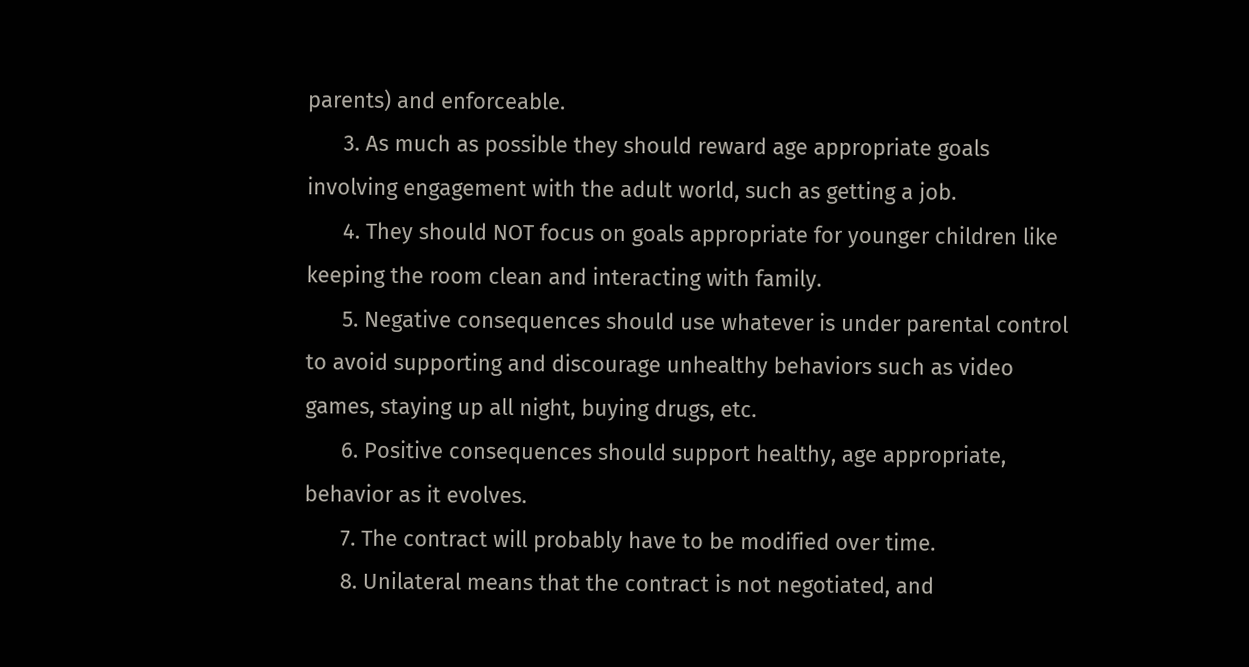parents) and enforceable.
      3. As much as possible they should reward age appropriate goals involving engagement with the adult world, such as getting a job.
      4. They should NOT focus on goals appropriate for younger children like keeping the room clean and interacting with family.
      5. Negative consequences should use whatever is under parental control to avoid supporting and discourage unhealthy behaviors such as video games, staying up all night, buying drugs, etc.
      6. Positive consequences should support healthy, age appropriate, behavior as it evolves.
      7. The contract will probably have to be modified over time.
      8. Unilateral means that the contract is not negotiated, and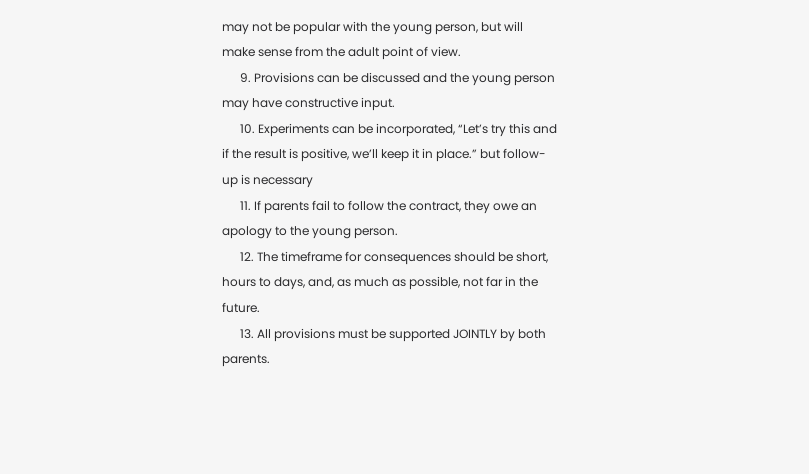may not be popular with the young person, but will make sense from the adult point of view.
      9. Provisions can be discussed and the young person may have constructive input.
      10. Experiments can be incorporated, “Let’s try this and if the result is positive, we’ll keep it in place.” but follow-up is necessary
      11. If parents fail to follow the contract, they owe an apology to the young person.
      12. The timeframe for consequences should be short, hours to days, and, as much as possible, not far in the future.
      13. All provisions must be supported JOINTLY by both parents.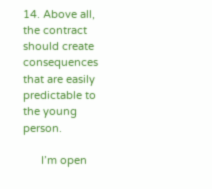14. Above all, the contract should create consequences that are easily predictable to the young person.

      I’m open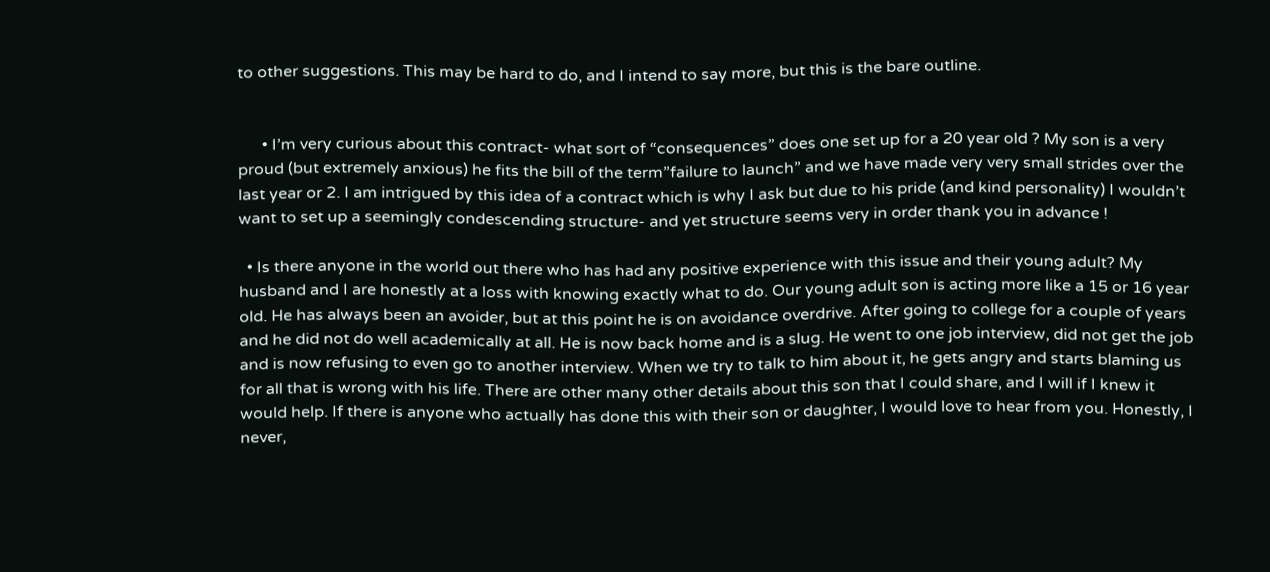to other suggestions. This may be hard to do, and I intend to say more, but this is the bare outline.


      • I’m very curious about this contract- what sort of “consequences” does one set up for a 20 year old ? My son is a very proud (but extremely anxious) he fits the bill of the term”failure to launch” and we have made very very small strides over the last year or 2. I am intrigued by this idea of a contract which is why I ask but due to his pride (and kind personality) I wouldn’t want to set up a seemingly condescending structure- and yet structure seems very in order thank you in advance !

  • Is there anyone in the world out there who has had any positive experience with this issue and their young adult? My husband and I are honestly at a loss with knowing exactly what to do. Our young adult son is acting more like a 15 or 16 year old. He has always been an avoider, but at this point he is on avoidance overdrive. After going to college for a couple of years and he did not do well academically at all. He is now back home and is a slug. He went to one job interview, did not get the job and is now refusing to even go to another interview. When we try to talk to him about it, he gets angry and starts blaming us for all that is wrong with his life. There are other many other details about this son that I could share, and I will if I knew it would help. If there is anyone who actually has done this with their son or daughter, I would love to hear from you. Honestly, I never,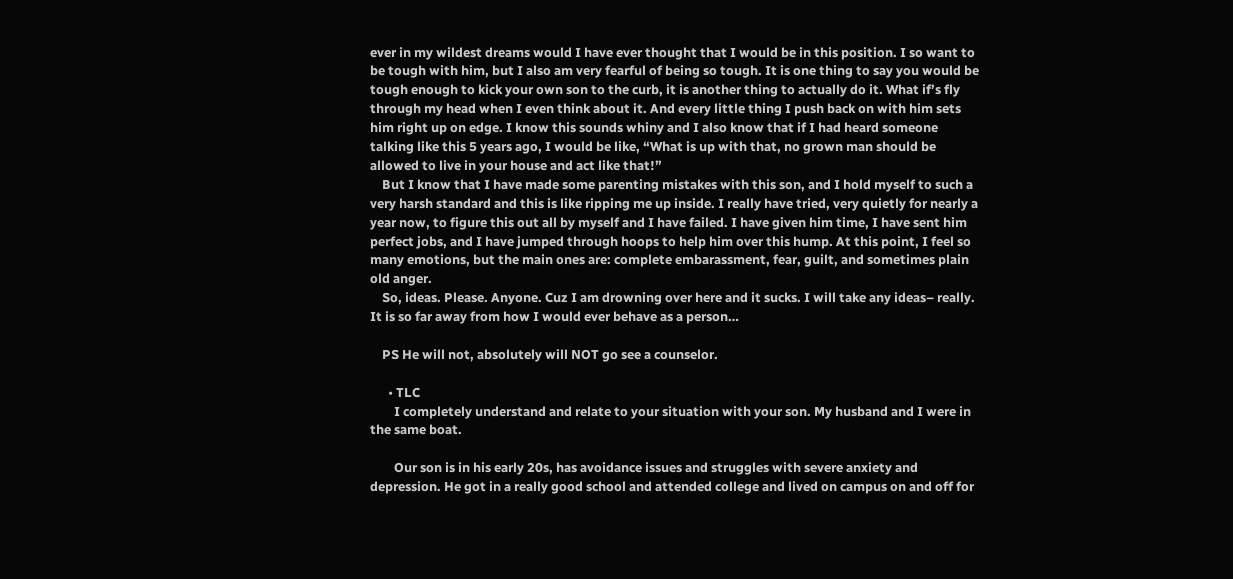ever in my wildest dreams would I have ever thought that I would be in this position. I so want to be tough with him, but I also am very fearful of being so tough. It is one thing to say you would be tough enough to kick your own son to the curb, it is another thing to actually do it. What if’s fly through my head when I even think about it. And every little thing I push back on with him sets him right up on edge. I know this sounds whiny and I also know that if I had heard someone talking like this 5 years ago, I would be like, “What is up with that, no grown man should be allowed to live in your house and act like that!”
    But I know that I have made some parenting mistakes with this son, and I hold myself to such a very harsh standard and this is like ripping me up inside. I really have tried, very quietly for nearly a year now, to figure this out all by myself and I have failed. I have given him time, I have sent him perfect jobs, and I have jumped through hoops to help him over this hump. At this point, I feel so many emotions, but the main ones are: complete embarassment, fear, guilt, and sometimes plain old anger.
    So, ideas. Please. Anyone. Cuz I am drowning over here and it sucks. I will take any ideas– really. It is so far away from how I would ever behave as a person…

    PS He will not, absolutely will NOT go see a counselor.

      • TLC
        I completely understand and relate to your situation with your son. My husband and I were in the same boat.

        Our son is in his early 20s, has avoidance issues and struggles with severe anxiety and depression. He got in a really good school and attended college and lived on campus on and off for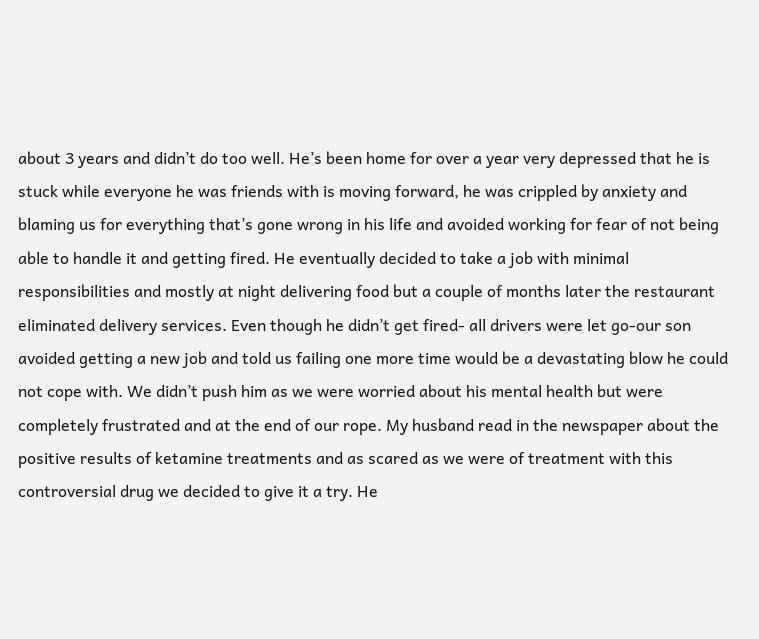about 3 years and didn’t do too well. He’s been home for over a year very depressed that he is stuck while everyone he was friends with is moving forward, he was crippled by anxiety and blaming us for everything that’s gone wrong in his life and avoided working for fear of not being able to handle it and getting fired. He eventually decided to take a job with minimal responsibilities and mostly at night delivering food but a couple of months later the restaurant eliminated delivery services. Even though he didn’t get fired- all drivers were let go-our son avoided getting a new job and told us failing one more time would be a devastating blow he could not cope with. We didn’t push him as we were worried about his mental health but were completely frustrated and at the end of our rope. My husband read in the newspaper about the positive results of ketamine treatments and as scared as we were of treatment with this controversial drug we decided to give it a try. He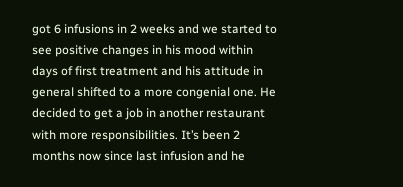got 6 infusions in 2 weeks and we started to see positive changes in his mood within days of first treatment and his attitude in general shifted to a more congenial one. He decided to get a job in another restaurant with more responsibilities. It’s been 2 months now since last infusion and he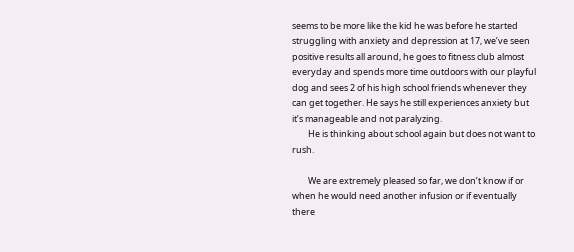seems to be more like the kid he was before he started struggling with anxiety and depression at 17, we’ve seen positive results all around, he goes to fitness club almost everyday and spends more time outdoors with our playful dog and sees 2 of his high school friends whenever they can get together. He says he still experiences anxiety but it’s manageable and not paralyzing.
        He is thinking about school again but does not want to rush.

        We are extremely pleased so far, we don’t know if or when he would need another infusion or if eventually there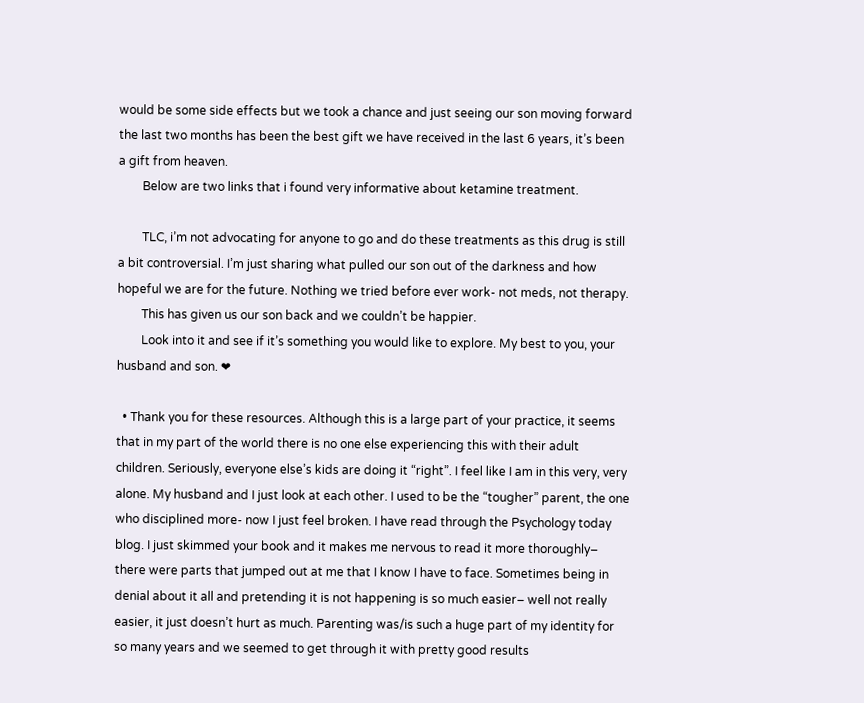would be some side effects but we took a chance and just seeing our son moving forward the last two months has been the best gift we have received in the last 6 years, it’s been a gift from heaven.
        Below are two links that i found very informative about ketamine treatment.

        TLC, i’m not advocating for anyone to go and do these treatments as this drug is still a bit controversial. I’m just sharing what pulled our son out of the darkness and how hopeful we are for the future. Nothing we tried before ever work- not meds, not therapy.
        This has given us our son back and we couldn’t be happier.
        Look into it and see if it’s something you would like to explore. My best to you, your husband and son. ❤

  • Thank you for these resources. Although this is a large part of your practice, it seems that in my part of the world there is no one else experiencing this with their adult children. Seriously, everyone else’s kids are doing it “right”. I feel like I am in this very, very alone. My husband and I just look at each other. I used to be the “tougher” parent, the one who disciplined more- now I just feel broken. I have read through the Psychology today blog. I just skimmed your book and it makes me nervous to read it more thoroughly– there were parts that jumped out at me that I know I have to face. Sometimes being in denial about it all and pretending it is not happening is so much easier– well not really easier, it just doesn’t hurt as much. Parenting was/is such a huge part of my identity for so many years and we seemed to get through it with pretty good results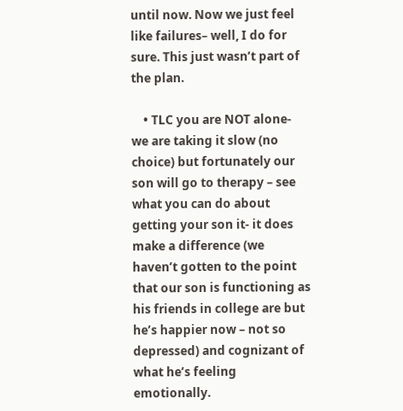until now. Now we just feel like failures– well, I do for sure. This just wasn’t part of the plan.

    • TLC you are NOT alone- we are taking it slow (no choice) but fortunately our son will go to therapy – see what you can do about getting your son it- it does make a difference (we haven’t gotten to the point that our son is functioning as his friends in college are but he’s happier now – not so depressed) and cognizant of what he’s feeling emotionally.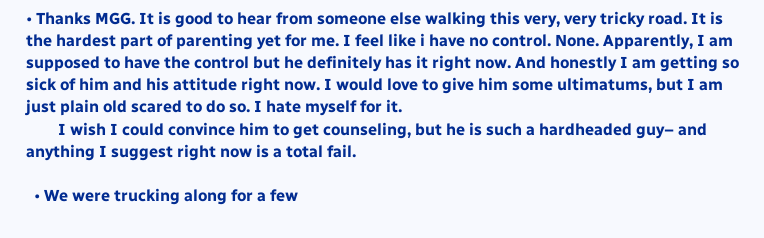• Thanks MGG. It is good to hear from someone else walking this very, very tricky road. It is the hardest part of parenting yet for me. I feel like i have no control. None. Apparently, I am supposed to have the control but he definitely has it right now. And honestly I am getting so sick of him and his attitude right now. I would love to give him some ultimatums, but I am just plain old scared to do so. I hate myself for it.
        I wish I could convince him to get counseling, but he is such a hardheaded guy– and anything I suggest right now is a total fail.

  • We were trucking along for a few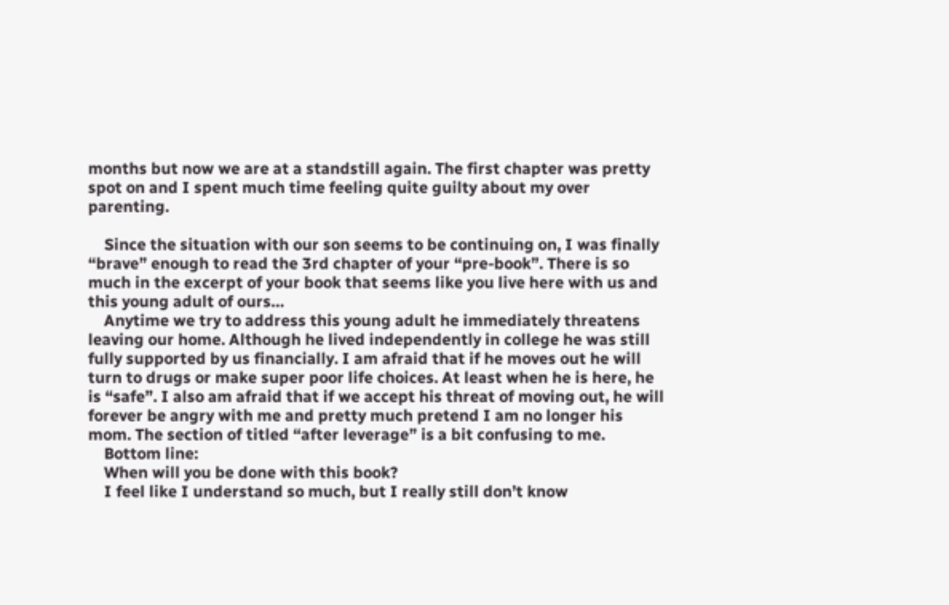months but now we are at a standstill again. The first chapter was pretty spot on and I spent much time feeling quite guilty about my over parenting.

    Since the situation with our son seems to be continuing on, I was finally “brave” enough to read the 3rd chapter of your “pre-book”. There is so much in the excerpt of your book that seems like you live here with us and this young adult of ours…
    Anytime we try to address this young adult he immediately threatens leaving our home. Although he lived independently in college he was still fully supported by us financially. I am afraid that if he moves out he will turn to drugs or make super poor life choices. At least when he is here, he is “safe”. I also am afraid that if we accept his threat of moving out, he will forever be angry with me and pretty much pretend I am no longer his mom. The section of titled “after leverage” is a bit confusing to me.
    Bottom line:
    When will you be done with this book?
    I feel like I understand so much, but I really still don’t know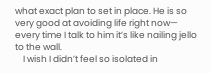what exact plan to set in place. He is so very good at avoiding life right now— every time I talk to him it’s like nailing jello to the wall.
    I wish I didn’t feel so isolated in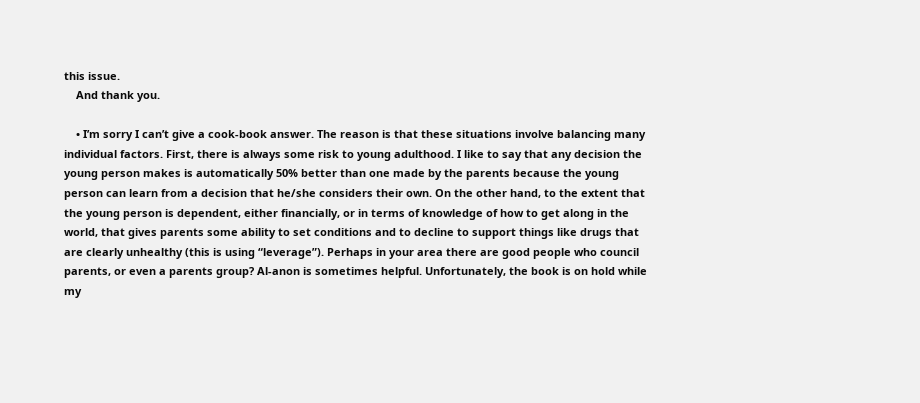this issue.
    And thank you.

    • I’m sorry I can’t give a cook-book answer. The reason is that these situations involve balancing many individual factors. First, there is always some risk to young adulthood. I like to say that any decision the young person makes is automatically 50% better than one made by the parents because the young person can learn from a decision that he/she considers their own. On the other hand, to the extent that the young person is dependent, either financially, or in terms of knowledge of how to get along in the world, that gives parents some ability to set conditions and to decline to support things like drugs that are clearly unhealthy (this is using “leverage”). Perhaps in your area there are good people who council parents, or even a parents group? Al-anon is sometimes helpful. Unfortunately, the book is on hold while my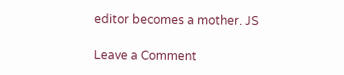editor becomes a mother. JS

Leave a Comment